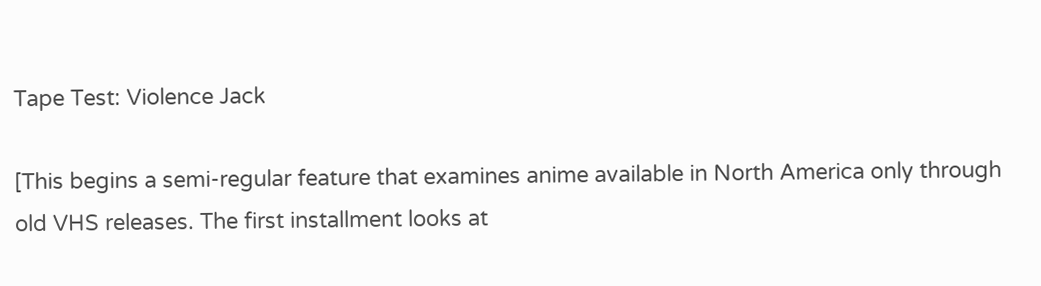Tape Test: Violence Jack

[This begins a semi-regular feature that examines anime available in North America only through old VHS releases. The first installment looks at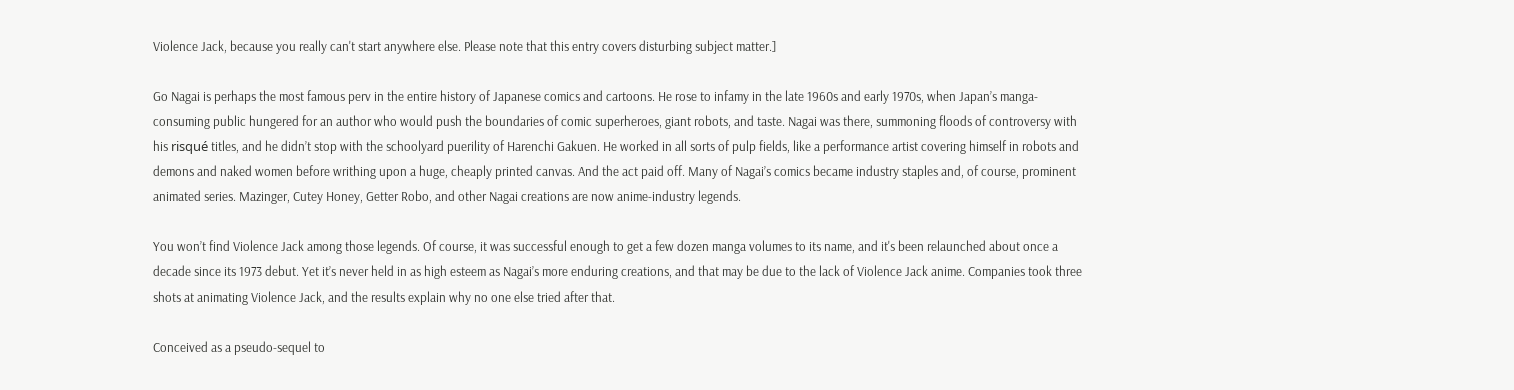Violence Jack, because you really can't start anywhere else. Please note that this entry covers disturbing subject matter.]

Go Nagai is perhaps the most famous perv in the entire history of Japanese comics and cartoons. He rose to infamy in the late 1960s and early 1970s, when Japan’s manga-consuming public hungered for an author who would push the boundaries of comic superheroes, giant robots, and taste. Nagai was there, summoning floods of controversy with his risqué titles, and he didn’t stop with the schoolyard puerility of Harenchi Gakuen. He worked in all sorts of pulp fields, like a performance artist covering himself in robots and demons and naked women before writhing upon a huge, cheaply printed canvas. And the act paid off. Many of Nagai’s comics became industry staples and, of course, prominent animated series. Mazinger, Cutey Honey, Getter Robo, and other Nagai creations are now anime-industry legends.

You won’t find Violence Jack among those legends. Of course, it was successful enough to get a few dozen manga volumes to its name, and it's been relaunched about once a decade since its 1973 debut. Yet it’s never held in as high esteem as Nagai’s more enduring creations, and that may be due to the lack of Violence Jack anime. Companies took three shots at animating Violence Jack, and the results explain why no one else tried after that.

Conceived as a pseudo-sequel to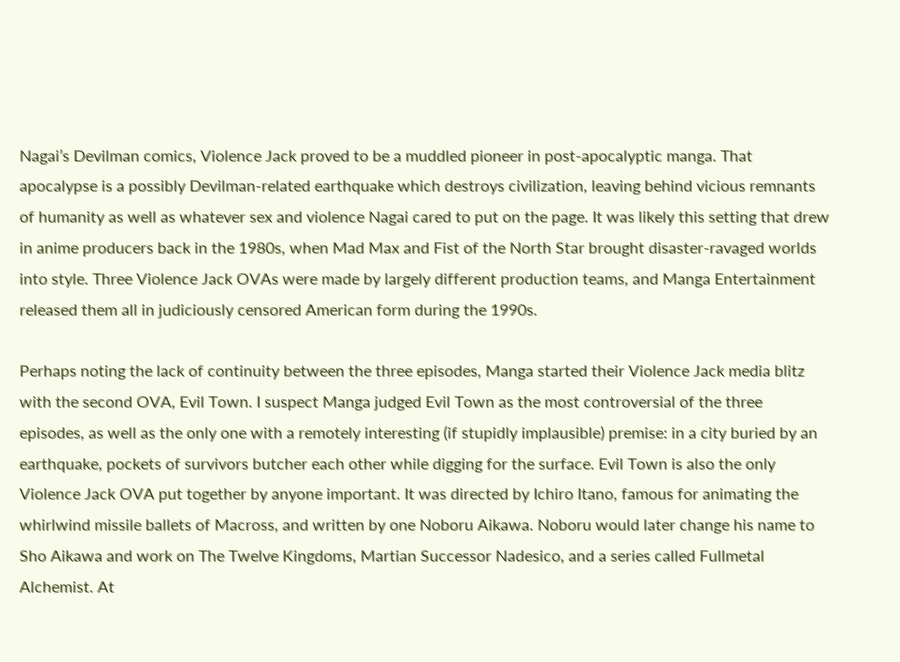Nagai’s Devilman comics, Violence Jack proved to be a muddled pioneer in post-apocalyptic manga. That apocalypse is a possibly Devilman-related earthquake which destroys civilization, leaving behind vicious remnants of humanity as well as whatever sex and violence Nagai cared to put on the page. It was likely this setting that drew in anime producers back in the 1980s, when Mad Max and Fist of the North Star brought disaster-ravaged worlds into style. Three Violence Jack OVAs were made by largely different production teams, and Manga Entertainment released them all in judiciously censored American form during the 1990s.

Perhaps noting the lack of continuity between the three episodes, Manga started their Violence Jack media blitz with the second OVA, Evil Town. I suspect Manga judged Evil Town as the most controversial of the three episodes, as well as the only one with a remotely interesting (if stupidly implausible) premise: in a city buried by an earthquake, pockets of survivors butcher each other while digging for the surface. Evil Town is also the only Violence Jack OVA put together by anyone important. It was directed by Ichiro Itano, famous for animating the whirlwind missile ballets of Macross, and written by one Noboru Aikawa. Noboru would later change his name to Sho Aikawa and work on The Twelve Kingdoms, Martian Successor Nadesico, and a series called Fullmetal Alchemist. At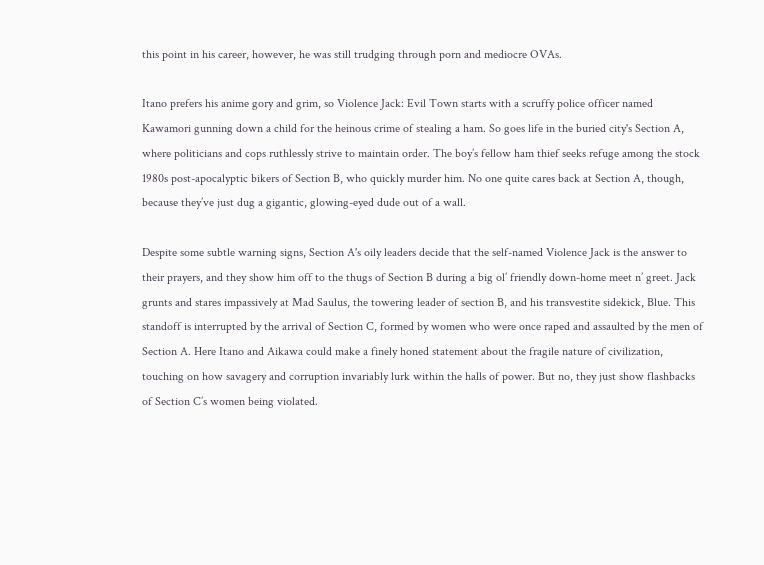this point in his career, however, he was still trudging through porn and mediocre OVAs.

Itano prefers his anime gory and grim, so Violence Jack: Evil Town starts with a scruffy police officer named Kawamori gunning down a child for the heinous crime of stealing a ham. So goes life in the buried city's Section A, where politicians and cops ruthlessly strive to maintain order. The boy’s fellow ham thief seeks refuge among the stock 1980s post-apocalyptic bikers of Section B, who quickly murder him. No one quite cares back at Section A, though, because they’ve just dug a gigantic, glowing-eyed dude out of a wall.

Despite some subtle warning signs, Section A's oily leaders decide that the self-named Violence Jack is the answer to their prayers, and they show him off to the thugs of Section B during a big ol’ friendly down-home meet n’ greet. Jack grunts and stares impassively at Mad Saulus, the towering leader of section B, and his transvestite sidekick, Blue. This standoff is interrupted by the arrival of Section C, formed by women who were once raped and assaulted by the men of Section A. Here Itano and Aikawa could make a finely honed statement about the fragile nature of civilization, touching on how savagery and corruption invariably lurk within the halls of power. But no, they just show flashbacks of Section C’s women being violated.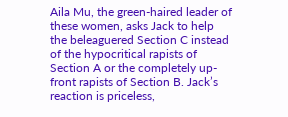Aila Mu, the green-haired leader of these women, asks Jack to help the beleaguered Section C instead of the hypocritical rapists of Section A or the completely up-front rapists of Section B. Jack’s reaction is priceless,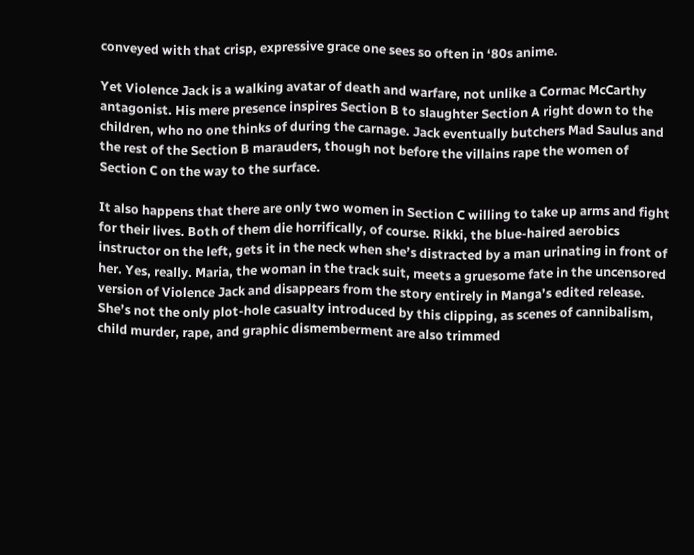conveyed with that crisp, expressive grace one sees so often in ‘80s anime.

Yet Violence Jack is a walking avatar of death and warfare, not unlike a Cormac McCarthy antagonist. His mere presence inspires Section B to slaughter Section A right down to the children, who no one thinks of during the carnage. Jack eventually butchers Mad Saulus and the rest of the Section B marauders, though not before the villains rape the women of Section C on the way to the surface.

It also happens that there are only two women in Section C willing to take up arms and fight for their lives. Both of them die horrifically, of course. Rikki, the blue-haired aerobics instructor on the left, gets it in the neck when she’s distracted by a man urinating in front of her. Yes, really. Maria, the woman in the track suit, meets a gruesome fate in the uncensored version of Violence Jack and disappears from the story entirely in Manga’s edited release. She’s not the only plot-hole casualty introduced by this clipping, as scenes of cannibalism, child murder, rape, and graphic dismemberment are also trimmed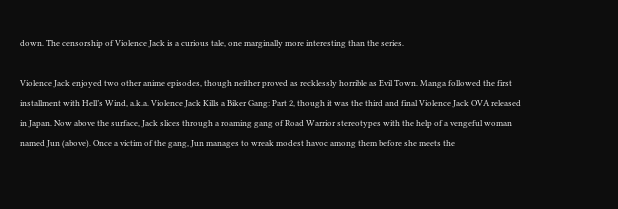down. The censorship of Violence Jack is a curious tale, one marginally more interesting than the series.

Violence Jack enjoyed two other anime episodes, though neither proved as recklessly horrible as Evil Town. Manga followed the first installment with Hell’s Wind, a.k.a. Violence Jack Kills a Biker Gang: Part 2, though it was the third and final Violence Jack OVA released in Japan. Now above the surface, Jack slices through a roaming gang of Road Warrior stereotypes with the help of a vengeful woman named Jun (above). Once a victim of the gang, Jun manages to wreak modest havoc among them before she meets the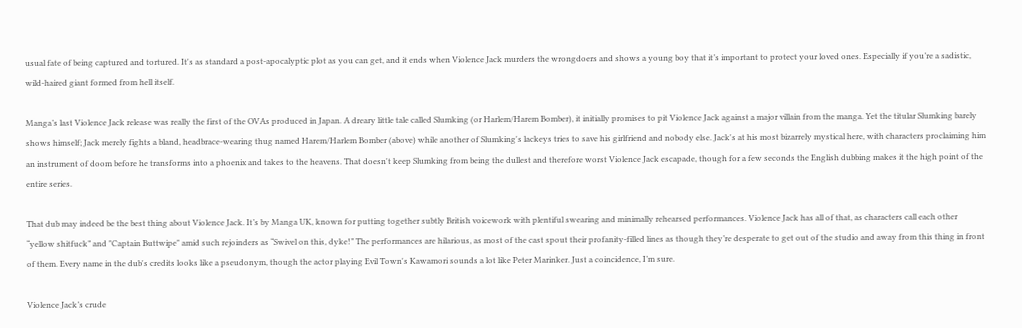usual fate of being captured and tortured. It's as standard a post-apocalyptic plot as you can get, and it ends when Violence Jack murders the wrongdoers and shows a young boy that it’s important to protect your loved ones. Especially if you’re a sadistic, wild-haired giant formed from hell itself.

Manga’s last Violence Jack release was really the first of the OVAs produced in Japan. A dreary little tale called Slumking (or Harlem/Harem Bomber), it initially promises to pit Violence Jack against a major villain from the manga. Yet the titular Slumking barely shows himself; Jack merely fights a bland, headbrace-wearing thug named Harem/Harlem Bomber (above) while another of Slumking's lackeys tries to save his girlfriend and nobody else. Jack's at his most bizarrely mystical here, with characters proclaiming him an instrument of doom before he transforms into a phoenix and takes to the heavens. That doesn't keep Slumking from being the dullest and therefore worst Violence Jack escapade, though for a few seconds the English dubbing makes it the high point of the entire series.

That dub may indeed be the best thing about Violence Jack. It’s by Manga UK, known for putting together subtly British voicework with plentiful swearing and minimally rehearsed performances. Violence Jack has all of that, as characters call each other “yellow shitfuck” and "Captain Buttwipe" amid such rejoinders as “Swivel on this, dyke!” The performances are hilarious, as most of the cast spout their profanity-filled lines as though they’re desperate to get out of the studio and away from this thing in front of them. Every name in the dub's credits looks like a pseudonym, though the actor playing Evil Town's Kawamori sounds a lot like Peter Marinker. Just a coincidence, I’m sure.

Violence Jack’s crude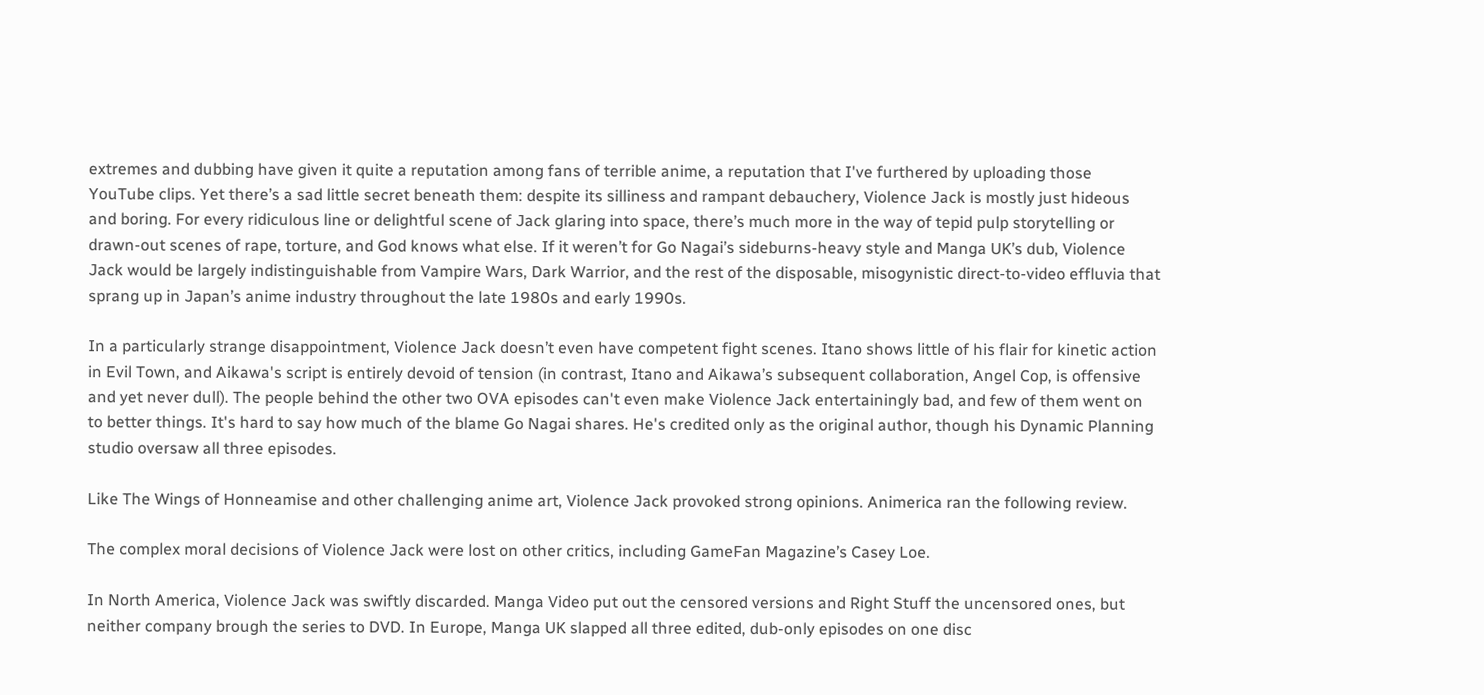extremes and dubbing have given it quite a reputation among fans of terrible anime, a reputation that I've furthered by uploading those YouTube clips. Yet there’s a sad little secret beneath them: despite its silliness and rampant debauchery, Violence Jack is mostly just hideous and boring. For every ridiculous line or delightful scene of Jack glaring into space, there’s much more in the way of tepid pulp storytelling or drawn-out scenes of rape, torture, and God knows what else. If it weren’t for Go Nagai’s sideburns-heavy style and Manga UK’s dub, Violence Jack would be largely indistinguishable from Vampire Wars, Dark Warrior, and the rest of the disposable, misogynistic direct-to-video effluvia that sprang up in Japan’s anime industry throughout the late 1980s and early 1990s.

In a particularly strange disappointment, Violence Jack doesn’t even have competent fight scenes. Itano shows little of his flair for kinetic action in Evil Town, and Aikawa's script is entirely devoid of tension (in contrast, Itano and Aikawa’s subsequent collaboration, Angel Cop, is offensive and yet never dull). The people behind the other two OVA episodes can't even make Violence Jack entertainingly bad, and few of them went on to better things. It's hard to say how much of the blame Go Nagai shares. He's credited only as the original author, though his Dynamic Planning studio oversaw all three episodes.

Like The Wings of Honneamise and other challenging anime art, Violence Jack provoked strong opinions. Animerica ran the following review.

The complex moral decisions of Violence Jack were lost on other critics, including GameFan Magazine’s Casey Loe.

In North America, Violence Jack was swiftly discarded. Manga Video put out the censored versions and Right Stuff the uncensored ones, but neither company brough the series to DVD. In Europe, Manga UK slapped all three edited, dub-only episodes on one disc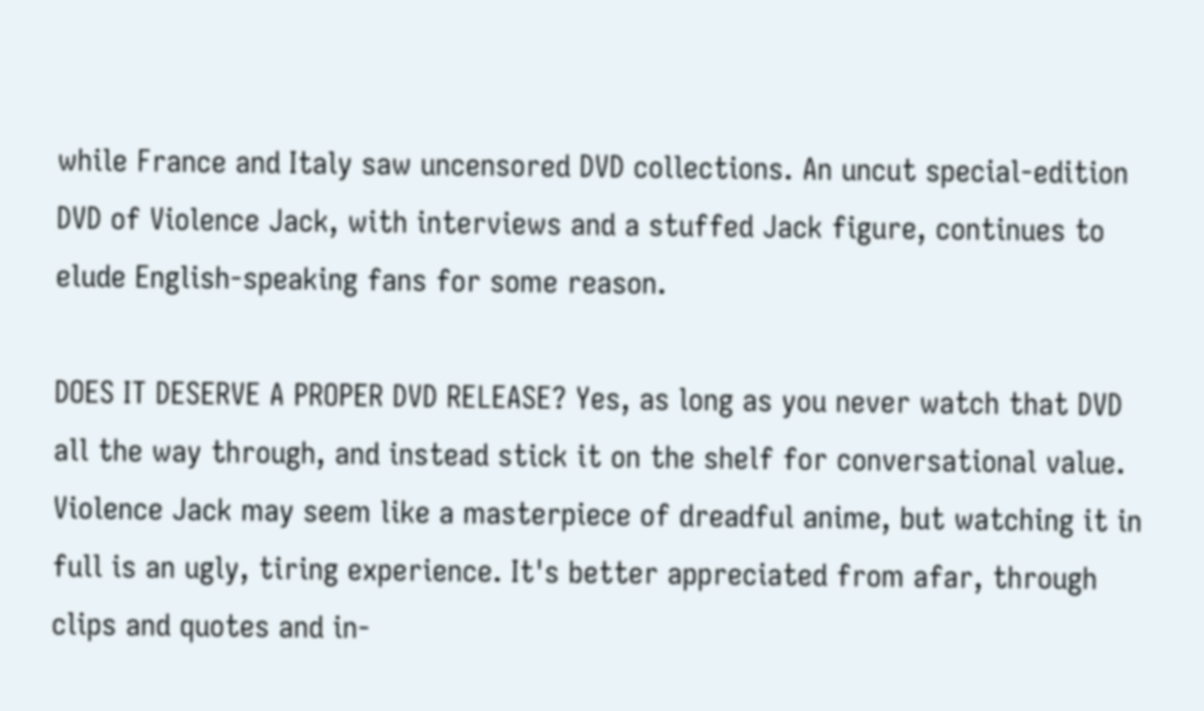while France and Italy saw uncensored DVD collections. An uncut special-edition DVD of Violence Jack, with interviews and a stuffed Jack figure, continues to elude English-speaking fans for some reason.

DOES IT DESERVE A PROPER DVD RELEASE? Yes, as long as you never watch that DVD all the way through, and instead stick it on the shelf for conversational value. Violence Jack may seem like a masterpiece of dreadful anime, but watching it in full is an ugly, tiring experience. It's better appreciated from afar, through clips and quotes and in-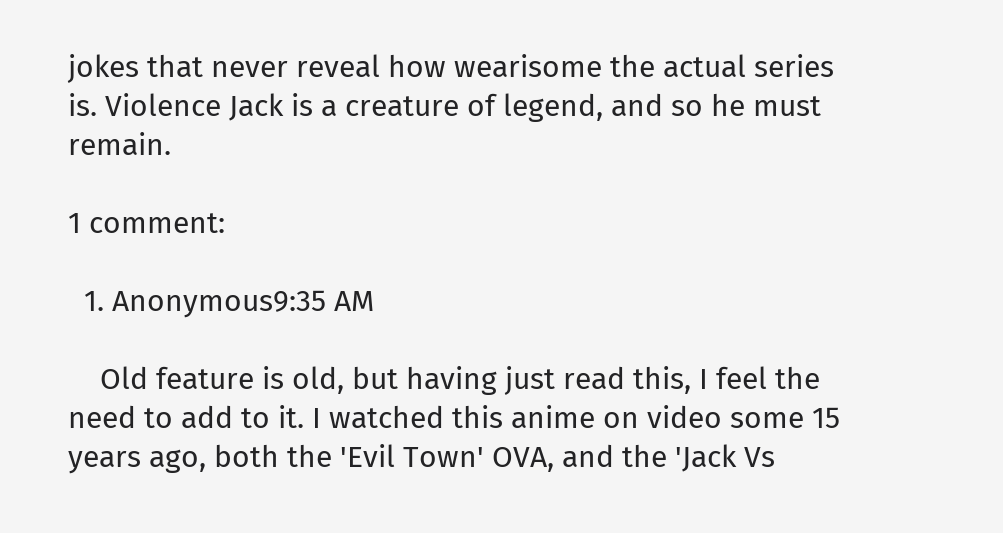jokes that never reveal how wearisome the actual series is. Violence Jack is a creature of legend, and so he must remain.

1 comment:

  1. Anonymous9:35 AM

    Old feature is old, but having just read this, I feel the need to add to it. I watched this anime on video some 15 years ago, both the 'Evil Town' OVA, and the 'Jack Vs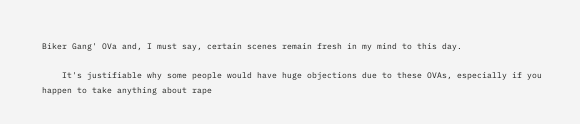Biker Gang' OVa and, I must say, certain scenes remain fresh in my mind to this day.

    It's justifiable why some people would have huge objections due to these OVAs, especially if you happen to take anything about rape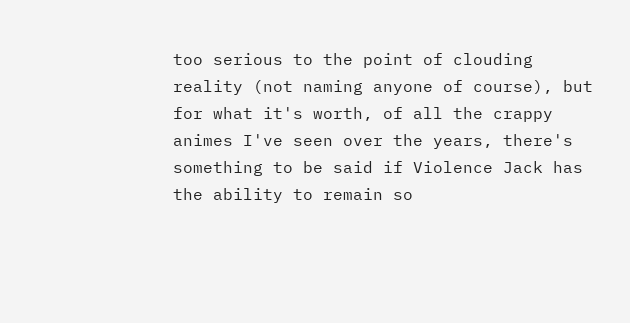too serious to the point of clouding reality (not naming anyone of course), but for what it's worth, of all the crappy animes I've seen over the years, there's something to be said if Violence Jack has the ability to remain so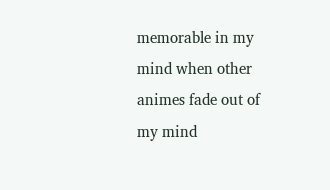memorable in my mind when other animes fade out of my mind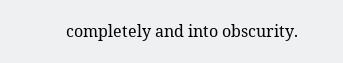completely and into obscurity.